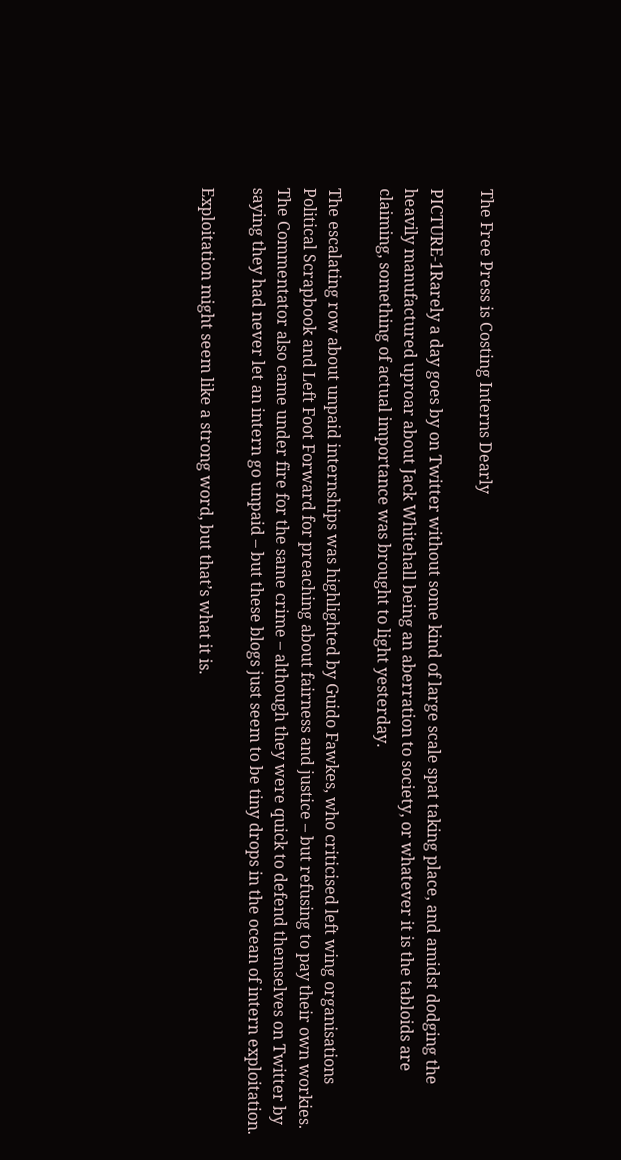The Free Press is Costing Interns Dearly

PICTURE-1Rarely a day goes by on Twitter without some kind of large scale spat taking place, and amidst dodging the heavily manufactured uproar about Jack Whitehall being an aberration to society, or whatever it is the tabloids are claiming, something of actual importance was brought to light yesterday.

The escalating row about unpaid internships was highlighted by Guido Fawkes, who criticised left wing organisations Political Scrapbook and Left Foot Forward for preaching about fairness and justice – but refusing to pay their own workies. The Commentator also came under fire for the same crime – although they were quick to defend themselves on Twitter by saying they had never let an intern go unpaid – but these blogs just seem to be tiny drops in the ocean of intern exploitation.

Exploitation might seem like a strong word, but that’s what it is.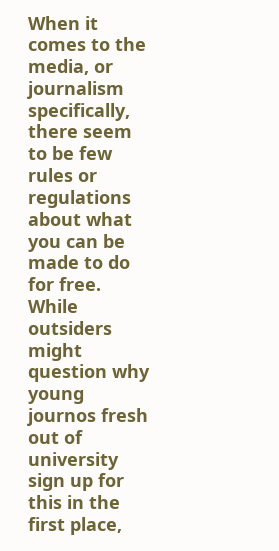When it comes to the media, or journalism specifically, there seem to be few rules or regulations about what you can be made to do for free. While outsiders might question why young journos fresh out of university sign up for this in the first place,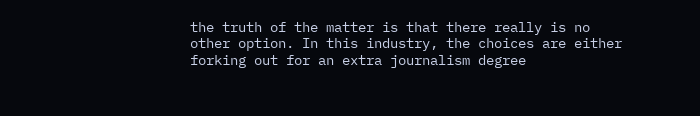the truth of the matter is that there really is no other option. In this industry, the choices are either forking out for an extra journalism degree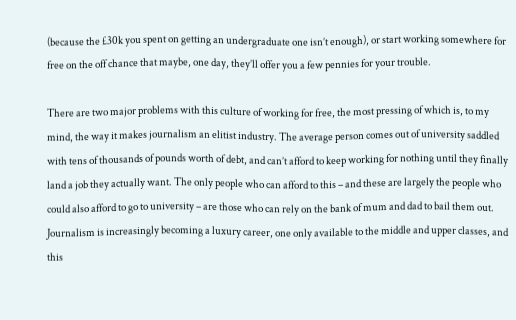(because the £30k you spent on getting an undergraduate one isn’t enough), or start working somewhere for free on the off chance that maybe, one day, they’ll offer you a few pennies for your trouble.

There are two major problems with this culture of working for free, the most pressing of which is, to my mind, the way it makes journalism an elitist industry. The average person comes out of university saddled with tens of thousands of pounds worth of debt, and can’t afford to keep working for nothing until they finally land a job they actually want. The only people who can afford to this – and these are largely the people who could also afford to go to university – are those who can rely on the bank of mum and dad to bail them out. Journalism is increasingly becoming a luxury career, one only available to the middle and upper classes, and this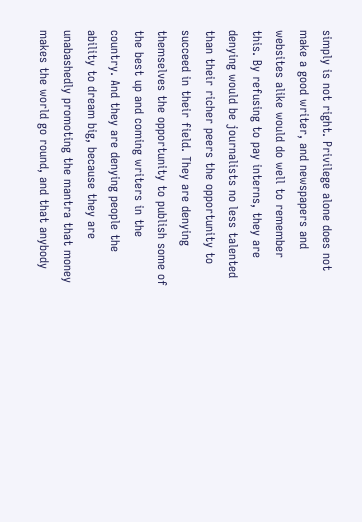simply is not right. Privilege alone does not make a good writer, and newspapers and websites alike would do well to remember this. By refusing to pay interns, they are denying would be journalists no less talented than their richer peers the opportunity to succeed in their field. They are denying themselves the opportunity to publish some of the best up and coming writers in the country. And they are denying people the ability to dream big, because they are unabashedly promoting the mantra that money makes the world go round, and that anybody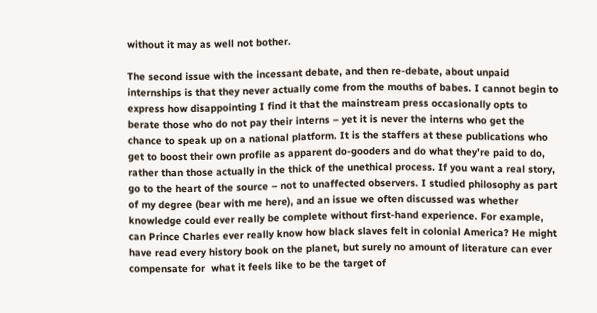without it may as well not bother.

The second issue with the incessant debate, and then re-debate, about unpaid internships is that they never actually come from the mouths of babes. I cannot begin to express how disappointing I find it that the mainstream press occasionally opts to berate those who do not pay their interns – yet it is never the interns who get the chance to speak up on a national platform. It is the staffers at these publications who get to boost their own profile as apparent do-gooders and do what they’re paid to do, rather than those actually in the thick of the unethical process. If you want a real story, go to the heart of the source – not to unaffected observers. I studied philosophy as part of my degree (bear with me here), and an issue we often discussed was whether knowledge could ever really be complete without first-hand experience. For example, can Prince Charles ever really know how black slaves felt in colonial America? He might have read every history book on the planet, but surely no amount of literature can ever compensate for  what it feels like to be the target of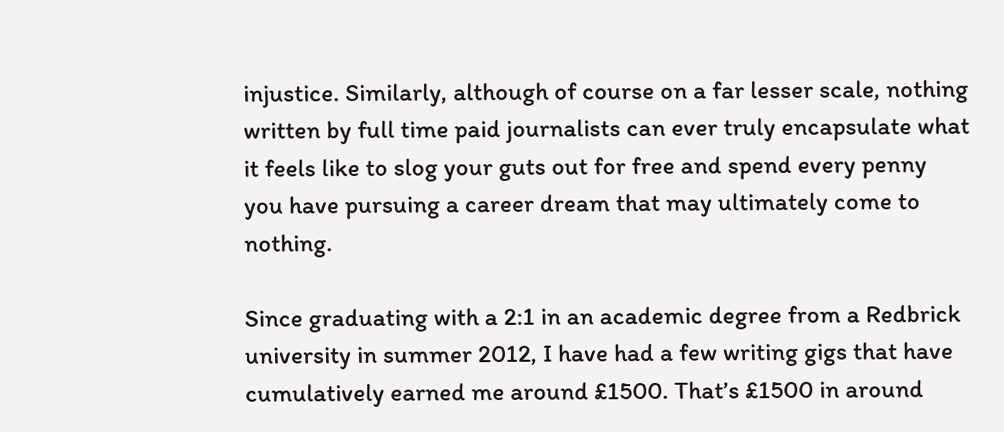injustice. Similarly, although of course on a far lesser scale, nothing written by full time paid journalists can ever truly encapsulate what it feels like to slog your guts out for free and spend every penny you have pursuing a career dream that may ultimately come to nothing.

Since graduating with a 2:1 in an academic degree from a Redbrick university in summer 2012, I have had a few writing gigs that have cumulatively earned me around £1500. That’s £1500 in around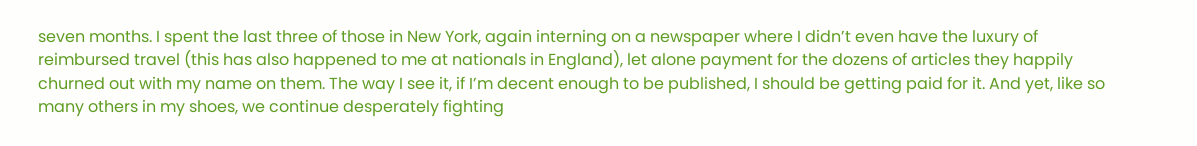seven months. I spent the last three of those in New York, again interning on a newspaper where I didn’t even have the luxury of reimbursed travel (this has also happened to me at nationals in England), let alone payment for the dozens of articles they happily churned out with my name on them. The way I see it, if I’m decent enough to be published, I should be getting paid for it. And yet, like so many others in my shoes, we continue desperately fighting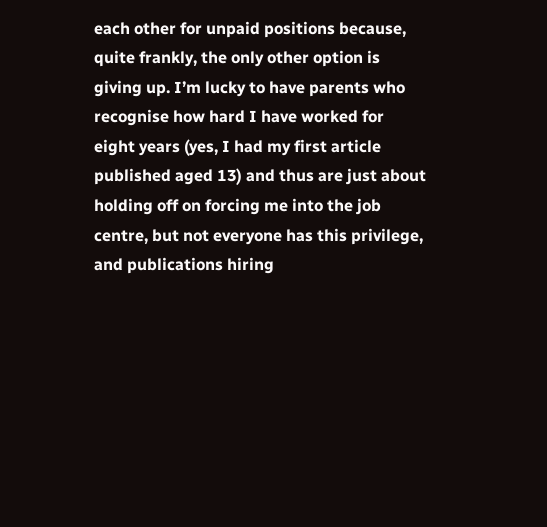each other for unpaid positions because, quite frankly, the only other option is giving up. I’m lucky to have parents who recognise how hard I have worked for eight years (yes, I had my first article published aged 13) and thus are just about holding off on forcing me into the job centre, but not everyone has this privilege, and publications hiring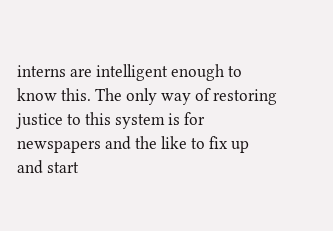interns are intelligent enough to know this. The only way of restoring justice to this system is for newspapers and the like to fix up and start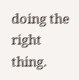doing the right thing.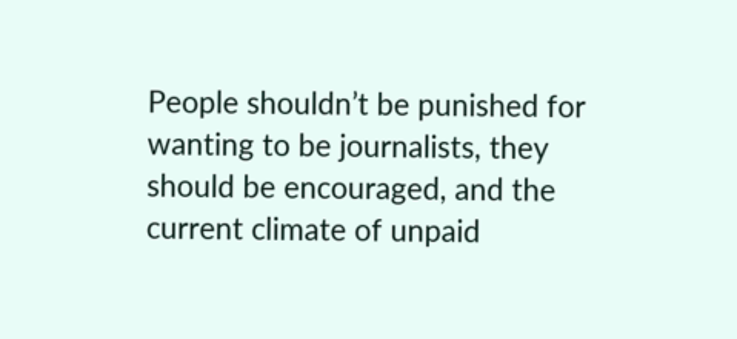People shouldn’t be punished for wanting to be journalists, they should be encouraged, and the current climate of unpaid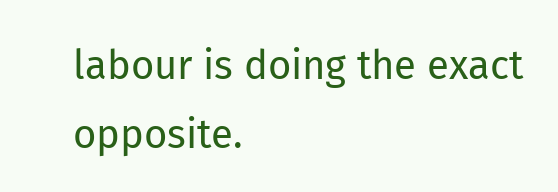labour is doing the exact opposite.